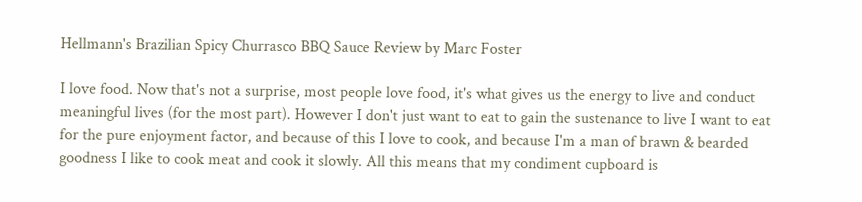Hellmann's Brazilian Spicy Churrasco BBQ Sauce Review by Marc Foster

I love food. Now that's not a surprise, most people love food, it's what gives us the energy to live and conduct meaningful lives (for the most part). However I don't just want to eat to gain the sustenance to live I want to eat for the pure enjoyment factor, and because of this I love to cook, and because I'm a man of brawn & bearded goodness I like to cook meat and cook it slowly. All this means that my condiment cupboard is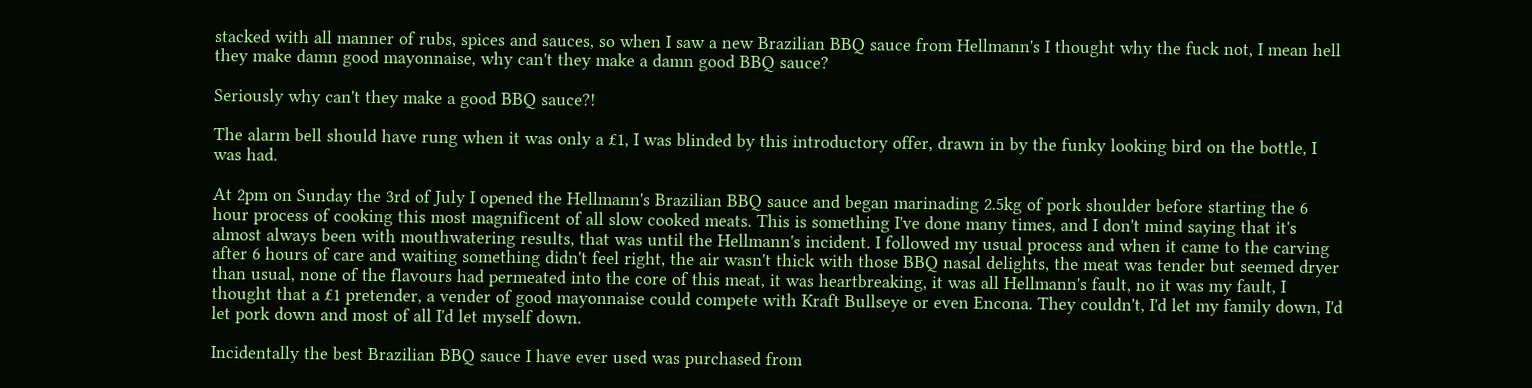stacked with all manner of rubs, spices and sauces, so when I saw a new Brazilian BBQ sauce from Hellmann's I thought why the fuck not, I mean hell they make damn good mayonnaise, why can't they make a damn good BBQ sauce?

Seriously why can't they make a good BBQ sauce?!

The alarm bell should have rung when it was only a £1, I was blinded by this introductory offer, drawn in by the funky looking bird on the bottle, I was had.

At 2pm on Sunday the 3rd of July I opened the Hellmann's Brazilian BBQ sauce and began marinading 2.5kg of pork shoulder before starting the 6 hour process of cooking this most magnificent of all slow cooked meats. This is something I've done many times, and I don't mind saying that it's almost always been with mouthwatering results, that was until the Hellmann's incident. I followed my usual process and when it came to the carving after 6 hours of care and waiting something didn't feel right, the air wasn't thick with those BBQ nasal delights, the meat was tender but seemed dryer than usual, none of the flavours had permeated into the core of this meat, it was heartbreaking, it was all Hellmann's fault, no it was my fault, I thought that a £1 pretender, a vender of good mayonnaise could compete with Kraft Bullseye or even Encona. They couldn't, I'd let my family down, I'd let pork down and most of all I'd let myself down.

Incidentally the best Brazilian BBQ sauce I have ever used was purchased from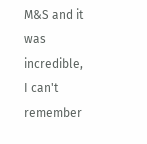M&S and it was incredible, I can't remember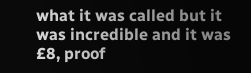what it was called but it was incredible and it was £8, proof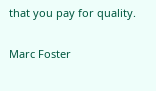that you pay for quality.

Marc Foster